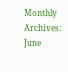Monthly Archives: June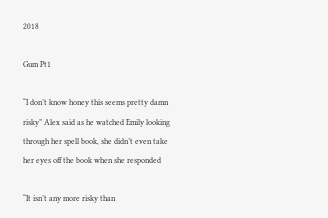2018

Gum Pt1

“I don’t know honey this seems pretty damn risky” Alex said as he watched Emily looking through her spell book, she didn’t even take her eyes off the book when she responded

“It isn’t any more risky than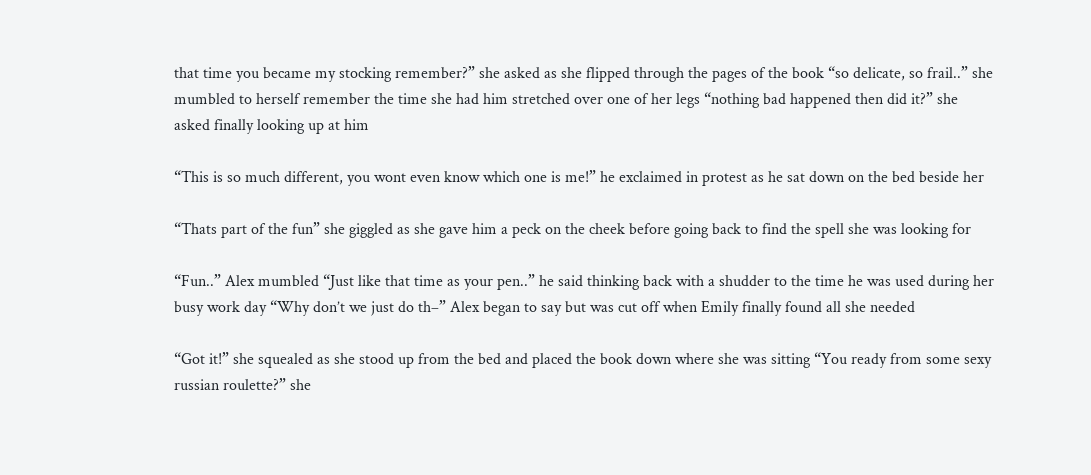that time you became my stocking remember?” she asked as she flipped through the pages of the book “so delicate, so frail..” she mumbled to herself remember the time she had him stretched over one of her legs “nothing bad happened then did it?” she asked finally looking up at him

“This is so much different, you wont even know which one is me!” he exclaimed in protest as he sat down on the bed beside her

“Thats part of the fun” she giggled as she gave him a peck on the cheek before going back to find the spell she was looking for

“Fun..” Alex mumbled “Just like that time as your pen..” he said thinking back with a shudder to the time he was used during her busy work day “Why don’t we just do th–” Alex began to say but was cut off when Emily finally found all she needed

“Got it!” she squealed as she stood up from the bed and placed the book down where she was sitting “You ready from some sexy russian roulette?” she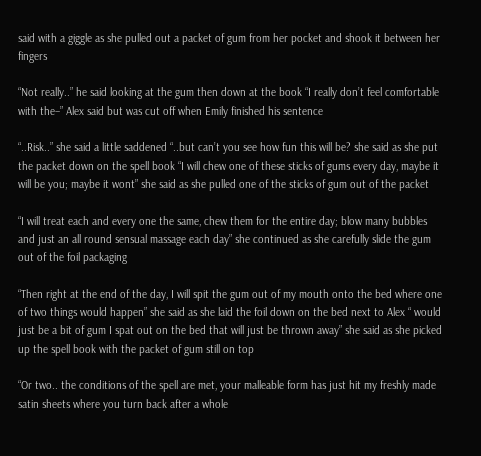said with a giggle as she pulled out a packet of gum from her pocket and shook it between her fingers

“Not really..” he said looking at the gum then down at the book “I really don’t feel comfortable with the–” Alex said but was cut off when Emily finished his sentence

“..Risk..” she said a little saddened “..but can’t you see how fun this will be? she said as she put the packet down on the spell book “I will chew one of these sticks of gums every day, maybe it will be you; maybe it wont” she said as she pulled one of the sticks of gum out of the packet

“I will treat each and every one the same, chew them for the entire day; blow many bubbles and just an all round sensual massage each day” she continued as she carefully slide the gum out of the foil packaging

“Then right at the end of the day, I will spit the gum out of my mouth onto the bed where one of two things would happen” she said as she laid the foil down on the bed next to Alex “ would just be a bit of gum I spat out on the bed that will just be thrown away” she said as she picked up the spell book with the packet of gum still on top

“Or two.. the conditions of the spell are met, your malleable form has just hit my freshly made satin sheets where you turn back after a whole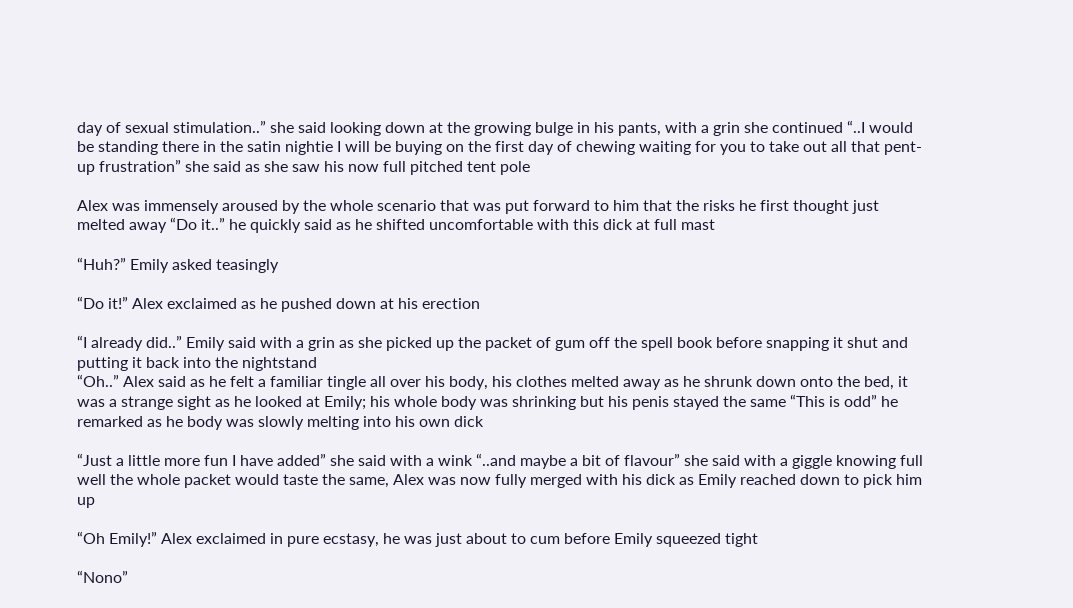day of sexual stimulation..” she said looking down at the growing bulge in his pants, with a grin she continued “..I would be standing there in the satin nightie I will be buying on the first day of chewing waiting for you to take out all that pent-up frustration” she said as she saw his now full pitched tent pole

Alex was immensely aroused by the whole scenario that was put forward to him that the risks he first thought just melted away “Do it..” he quickly said as he shifted uncomfortable with this dick at full mast

“Huh?” Emily asked teasingly

“Do it!” Alex exclaimed as he pushed down at his erection

“I already did..” Emily said with a grin as she picked up the packet of gum off the spell book before snapping it shut and putting it back into the nightstand
“Oh..” Alex said as he felt a familiar tingle all over his body, his clothes melted away as he shrunk down onto the bed, it was a strange sight as he looked at Emily; his whole body was shrinking but his penis stayed the same “This is odd” he remarked as he body was slowly melting into his own dick

“Just a little more fun I have added” she said with a wink “..and maybe a bit of flavour” she said with a giggle knowing full well the whole packet would taste the same, Alex was now fully merged with his dick as Emily reached down to pick him up

“Oh Emily!” Alex exclaimed in pure ecstasy, he was just about to cum before Emily squeezed tight

“Nono”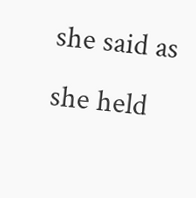she said as she held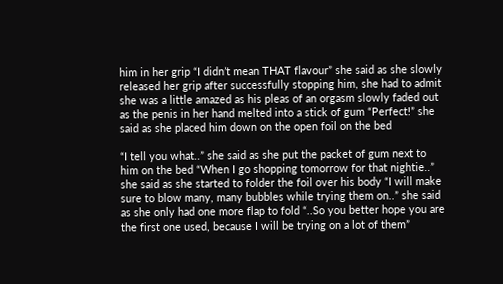him in her grip “I didn’t mean THAT flavour” she said as she slowly released her grip after successfully stopping him, she had to admit she was a little amazed as his pleas of an orgasm slowly faded out as the penis in her hand melted into a stick of gum “Perfect!” she said as she placed him down on the open foil on the bed

“I tell you what..” she said as she put the packet of gum next to him on the bed “When I go shopping tomorrow for that nightie..” she said as she started to folder the foil over his body “I will make sure to blow many, many bubbles while trying them on..” she said as she only had one more flap to fold “..So you better hope you are the first one used, because I will be trying on a lot of them”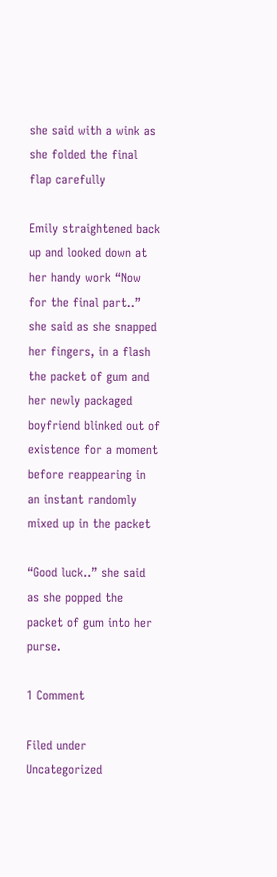she said with a wink as she folded the final flap carefully

Emily straightened back up and looked down at her handy work “Now for the final part..” she said as she snapped her fingers, in a flash the packet of gum and her newly packaged boyfriend blinked out of existence for a moment before reappearing in an instant randomly mixed up in the packet

“Good luck..” she said as she popped the packet of gum into her purse.

1 Comment

Filed under Uncategorized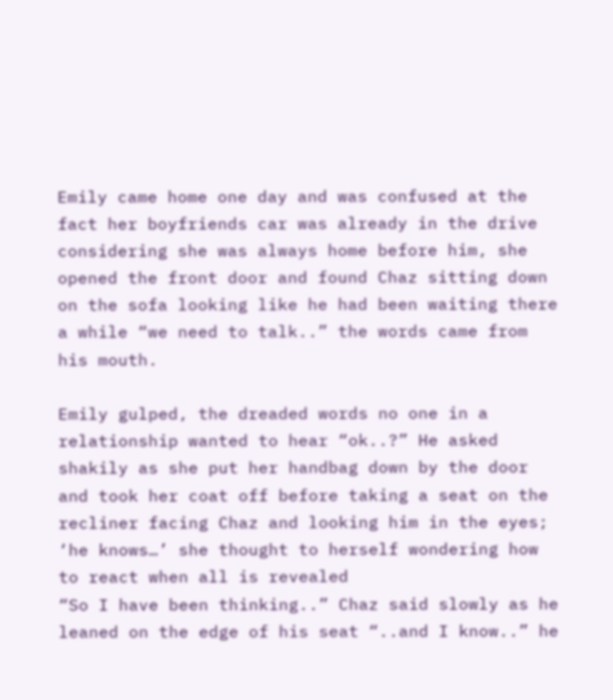Emily came home one day and was confused at the fact her boyfriends car was already in the drive considering she was always home before him, she opened the front door and found Chaz sitting down on the sofa looking like he had been waiting there a while “we need to talk..” the words came from his mouth.

Emily gulped, the dreaded words no one in a relationship wanted to hear “ok..?” He asked shakily as she put her handbag down by the door and took her coat off before taking a seat on the recliner facing Chaz and looking him in the eyes; ‘he knows…’ she thought to herself wondering how to react when all is revealed
“So I have been thinking..” Chaz said slowly as he leaned on the edge of his seat “..and I know..” he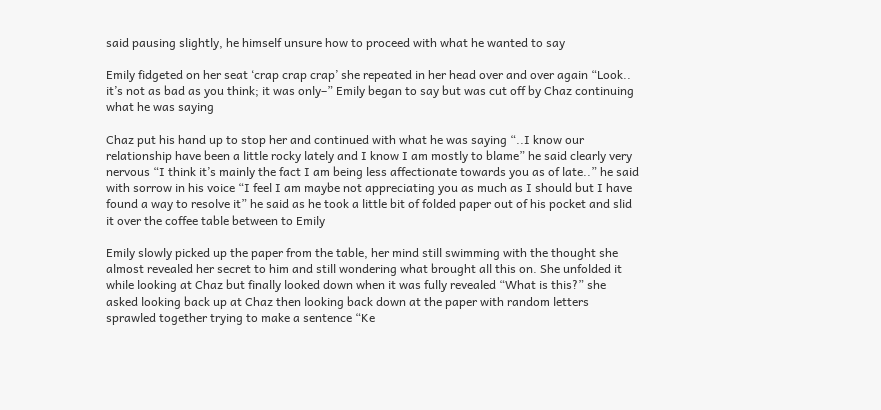said pausing slightly, he himself unsure how to proceed with what he wanted to say

Emily fidgeted on her seat ‘crap crap crap’ she repeated in her head over and over again “Look.. it’s not as bad as you think; it was only–” Emily began to say but was cut off by Chaz continuing what he was saying

Chaz put his hand up to stop her and continued with what he was saying “..I know our relationship have been a little rocky lately and I know I am mostly to blame” he said clearly very nervous “I think it’s mainly the fact I am being less affectionate towards you as of late..” he said with sorrow in his voice “I feel I am maybe not appreciating you as much as I should but I have found a way to resolve it” he said as he took a little bit of folded paper out of his pocket and slid it over the coffee table between to Emily

Emily slowly picked up the paper from the table, her mind still swimming with the thought she almost revealed her secret to him and still wondering what brought all this on. She unfolded it while looking at Chaz but finally looked down when it was fully revealed “What is this?” she asked looking back up at Chaz then looking back down at the paper with random letters sprawled together trying to make a sentence “Ke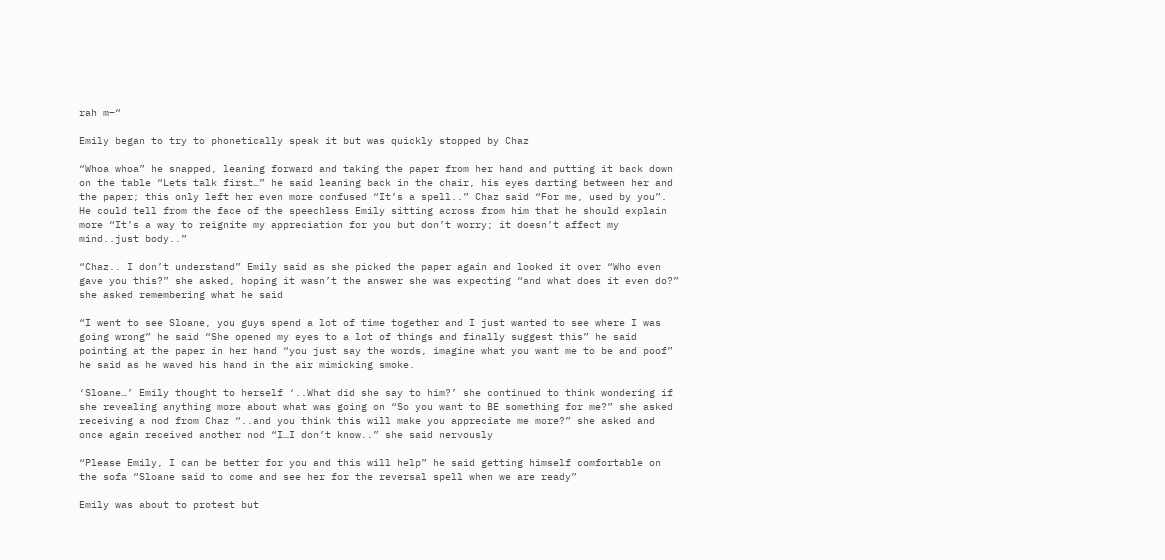rah m–“

Emily began to try to phonetically speak it but was quickly stopped by Chaz

“Whoa whoa” he snapped, leaning forward and taking the paper from her hand and putting it back down on the table “Lets talk first…” he said leaning back in the chair, his eyes darting between her and the paper; this only left her even more confused “It’s a spell..” Chaz said “For me, used by you”. He could tell from the face of the speechless Emily sitting across from him that he should explain more “It’s a way to reignite my appreciation for you but don’t worry; it doesn’t affect my mind..just body..”

“Chaz.. I don’t understand” Emily said as she picked the paper again and looked it over “Who even gave you this?” she asked, hoping it wasn’t the answer she was expecting “and what does it even do?” she asked remembering what he said

“I went to see Sloane, you guys spend a lot of time together and I just wanted to see where I was going wrong” he said “She opened my eyes to a lot of things and finally suggest this” he said pointing at the paper in her hand “you just say the words, imagine what you want me to be and poof” he said as he waved his hand in the air mimicking smoke.

‘Sloane…’ Emily thought to herself ‘..What did she say to him?’ she continued to think wondering if she revealing anything more about what was going on “So you want to BE something for me?” she asked receiving a nod from Chaz “..and you think this will make you appreciate me more?” she asked and once again received another nod “I…I don’t know..” she said nervously

“Please Emily, I can be better for you and this will help” he said getting himself comfortable on the sofa “Sloane said to come and see her for the reversal spell when we are ready”

Emily was about to protest but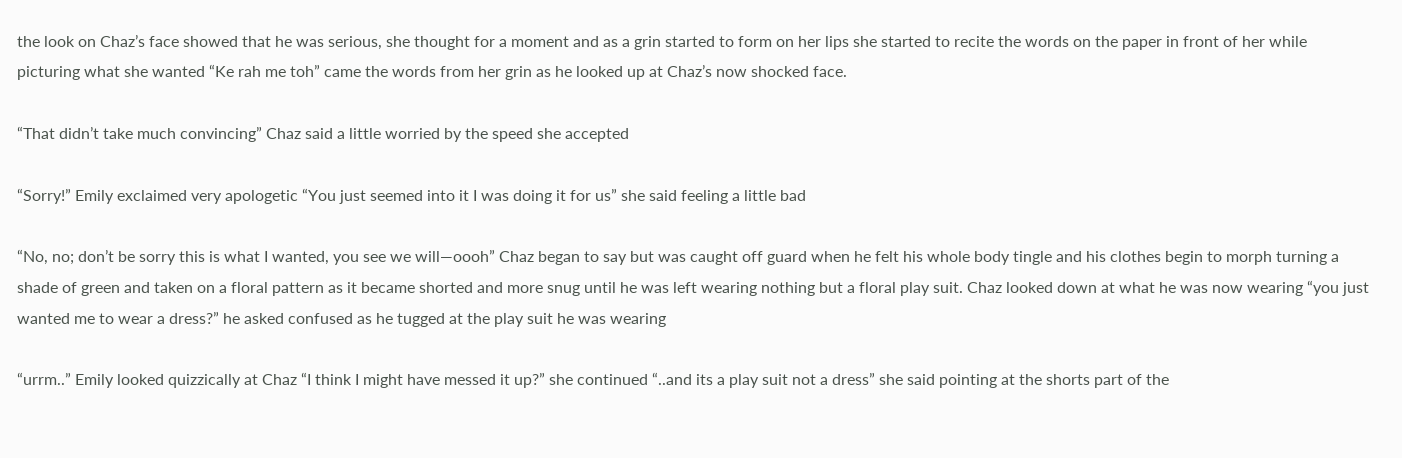the look on Chaz’s face showed that he was serious, she thought for a moment and as a grin started to form on her lips she started to recite the words on the paper in front of her while picturing what she wanted “Ke rah me toh” came the words from her grin as he looked up at Chaz’s now shocked face.

“That didn’t take much convincing” Chaz said a little worried by the speed she accepted

“Sorry!” Emily exclaimed very apologetic “You just seemed into it I was doing it for us” she said feeling a little bad

“No, no; don’t be sorry this is what I wanted, you see we will—oooh” Chaz began to say but was caught off guard when he felt his whole body tingle and his clothes begin to morph turning a shade of green and taken on a floral pattern as it became shorted and more snug until he was left wearing nothing but a floral play suit. Chaz looked down at what he was now wearing “you just wanted me to wear a dress?” he asked confused as he tugged at the play suit he was wearing

“urrm..” Emily looked quizzically at Chaz “I think I might have messed it up?” she continued “..and its a play suit not a dress” she said pointing at the shorts part of the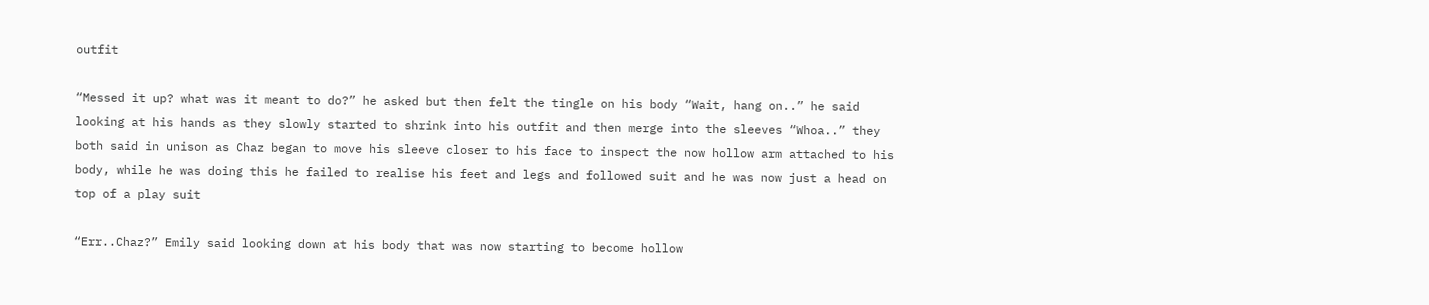outfit

“Messed it up? what was it meant to do?” he asked but then felt the tingle on his body “Wait, hang on..” he said looking at his hands as they slowly started to shrink into his outfit and then merge into the sleeves “Whoa..” they both said in unison as Chaz began to move his sleeve closer to his face to inspect the now hollow arm attached to his body, while he was doing this he failed to realise his feet and legs and followed suit and he was now just a head on top of a play suit

“Err..Chaz?” Emily said looking down at his body that was now starting to become hollow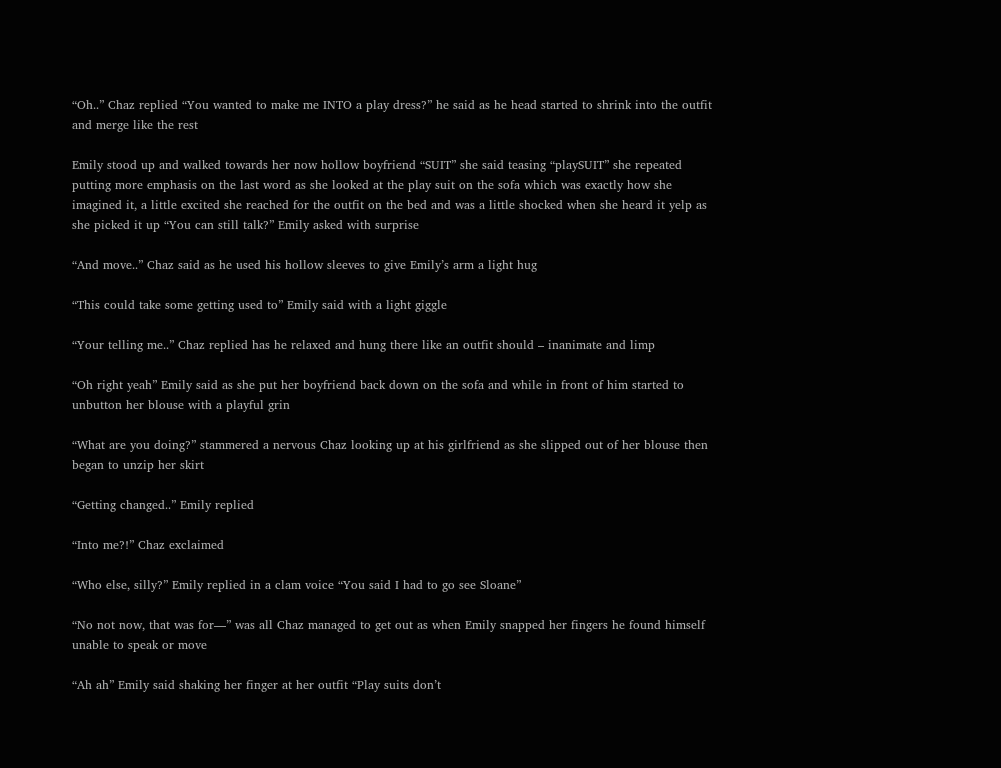“Oh..” Chaz replied “You wanted to make me INTO a play dress?” he said as he head started to shrink into the outfit and merge like the rest

Emily stood up and walked towards her now hollow boyfriend “SUIT” she said teasing “playSUIT” she repeated putting more emphasis on the last word as she looked at the play suit on the sofa which was exactly how she imagined it, a little excited she reached for the outfit on the bed and was a little shocked when she heard it yelp as she picked it up “You can still talk?” Emily asked with surprise

“And move..” Chaz said as he used his hollow sleeves to give Emily’s arm a light hug

“This could take some getting used to” Emily said with a light giggle

“Your telling me..” Chaz replied has he relaxed and hung there like an outfit should – inanimate and limp

“Oh right yeah” Emily said as she put her boyfriend back down on the sofa and while in front of him started to unbutton her blouse with a playful grin

“What are you doing?” stammered a nervous Chaz looking up at his girlfriend as she slipped out of her blouse then began to unzip her skirt

“Getting changed..” Emily replied

“Into me?!” Chaz exclaimed

“Who else, silly?” Emily replied in a clam voice “You said I had to go see Sloane”

“No not now, that was for—” was all Chaz managed to get out as when Emily snapped her fingers he found himself unable to speak or move

“Ah ah” Emily said shaking her finger at her outfit “Play suits don’t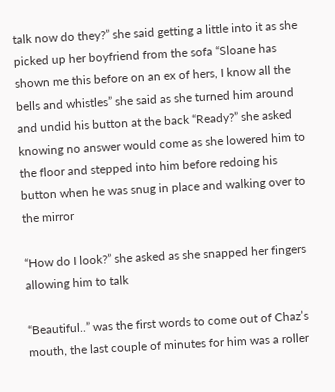talk now do they?” she said getting a little into it as she picked up her boyfriend from the sofa “Sloane has shown me this before on an ex of hers, I know all the bells and whistles” she said as she turned him around and undid his button at the back “Ready?” she asked knowing no answer would come as she lowered him to the floor and stepped into him before redoing his button when he was snug in place and walking over to the mirror

“How do I look?” she asked as she snapped her fingers allowing him to talk

“Beautiful..” was the first words to come out of Chaz’s mouth, the last couple of minutes for him was a roller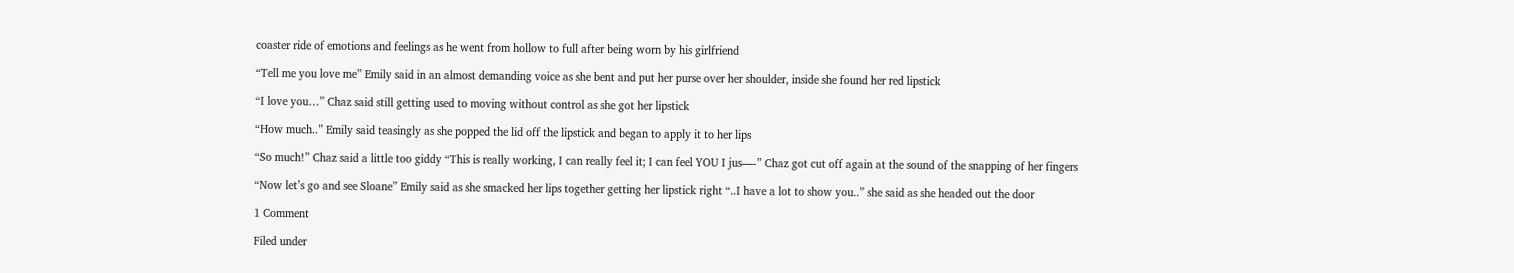coaster ride of emotions and feelings as he went from hollow to full after being worn by his girlfriend

“Tell me you love me” Emily said in an almost demanding voice as she bent and put her purse over her shoulder, inside she found her red lipstick

“I love you…” Chaz said still getting used to moving without control as she got her lipstick

“How much..” Emily said teasingly as she popped the lid off the lipstick and began to apply it to her lips

“So much!” Chaz said a little too giddy “This is really working, I can really feel it; I can feel YOU I jus—-” Chaz got cut off again at the sound of the snapping of her fingers

“Now let’s go and see Sloane” Emily said as she smacked her lips together getting her lipstick right “..I have a lot to show you..” she said as she headed out the door

1 Comment

Filed under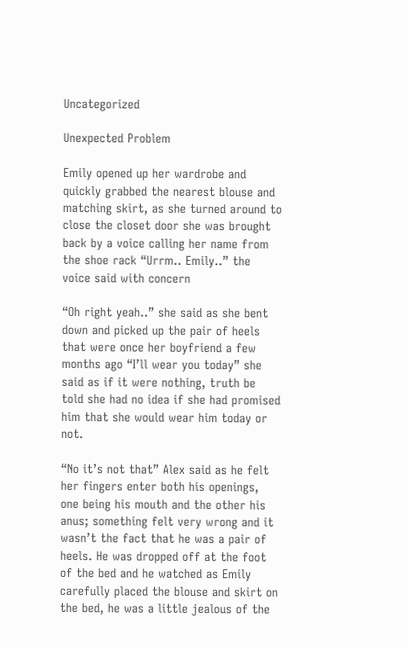Uncategorized

Unexpected Problem

Emily opened up her wardrobe and quickly grabbed the nearest blouse and matching skirt, as she turned around to close the closet door she was brought back by a voice calling her name from the shoe rack “Urrm.. Emily..” the voice said with concern

“Oh right yeah..” she said as she bent down and picked up the pair of heels that were once her boyfriend a few months ago “I’ll wear you today” she said as if it were nothing, truth be told she had no idea if she had promised him that she would wear him today or not.

“No it’s not that” Alex said as he felt her fingers enter both his openings, one being his mouth and the other his anus; something felt very wrong and it wasn’t the fact that he was a pair of heels. He was dropped off at the foot of the bed and he watched as Emily carefully placed the blouse and skirt on the bed, he was a little jealous of the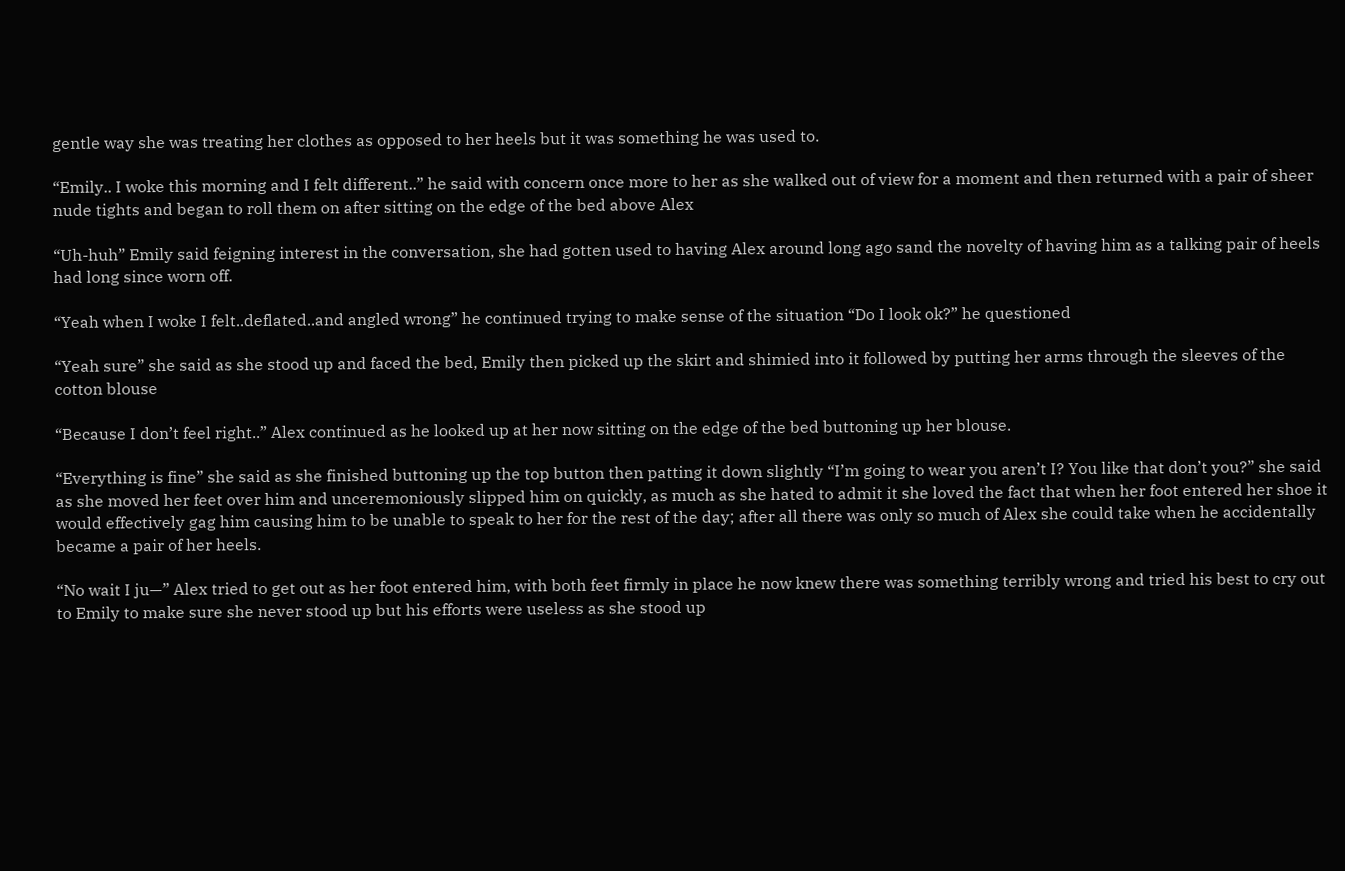gentle way she was treating her clothes as opposed to her heels but it was something he was used to.

“Emily.. I woke this morning and I felt different..” he said with concern once more to her as she walked out of view for a moment and then returned with a pair of sheer nude tights and began to roll them on after sitting on the edge of the bed above Alex

“Uh-huh” Emily said feigning interest in the conversation, she had gotten used to having Alex around long ago sand the novelty of having him as a talking pair of heels had long since worn off.

“Yeah when I woke I felt..deflated..and angled wrong” he continued trying to make sense of the situation “Do I look ok?” he questioned

“Yeah sure” she said as she stood up and faced the bed, Emily then picked up the skirt and shimied into it followed by putting her arms through the sleeves of the cotton blouse

“Because I don’t feel right..” Alex continued as he looked up at her now sitting on the edge of the bed buttoning up her blouse.

“Everything is fine” she said as she finished buttoning up the top button then patting it down slightly “I’m going to wear you aren’t I? You like that don’t you?” she said as she moved her feet over him and unceremoniously slipped him on quickly, as much as she hated to admit it she loved the fact that when her foot entered her shoe it would effectively gag him causing him to be unable to speak to her for the rest of the day; after all there was only so much of Alex she could take when he accidentally became a pair of her heels.

“No wait I ju—” Alex tried to get out as her foot entered him, with both feet firmly in place he now knew there was something terribly wrong and tried his best to cry out to Emily to make sure she never stood up but his efforts were useless as she stood up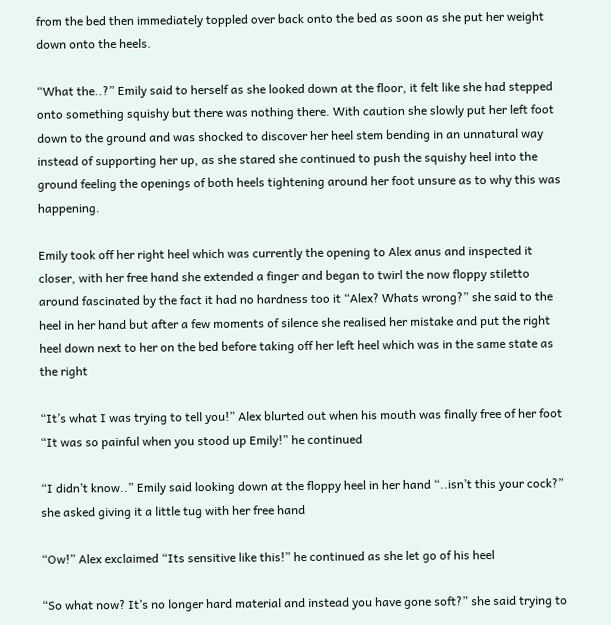from the bed then immediately toppled over back onto the bed as soon as she put her weight down onto the heels.

“What the..?” Emily said to herself as she looked down at the floor, it felt like she had stepped onto something squishy but there was nothing there. With caution she slowly put her left foot down to the ground and was shocked to discover her heel stem bending in an unnatural way instead of supporting her up, as she stared she continued to push the squishy heel into the ground feeling the openings of both heels tightening around her foot unsure as to why this was happening.

Emily took off her right heel which was currently the opening to Alex anus and inspected it closer, with her free hand she extended a finger and began to twirl the now floppy stiletto around fascinated by the fact it had no hardness too it “Alex? Whats wrong?” she said to the heel in her hand but after a few moments of silence she realised her mistake and put the right heel down next to her on the bed before taking off her left heel which was in the same state as the right

“It’s what I was trying to tell you!” Alex blurted out when his mouth was finally free of her foot “It was so painful when you stood up Emily!” he continued

“I didn’t know..” Emily said looking down at the floppy heel in her hand “..isn’t this your cock?” she asked giving it a little tug with her free hand

“Ow!” Alex exclaimed “Its sensitive like this!” he continued as she let go of his heel

“So what now? It’s no longer hard material and instead you have gone soft?” she said trying to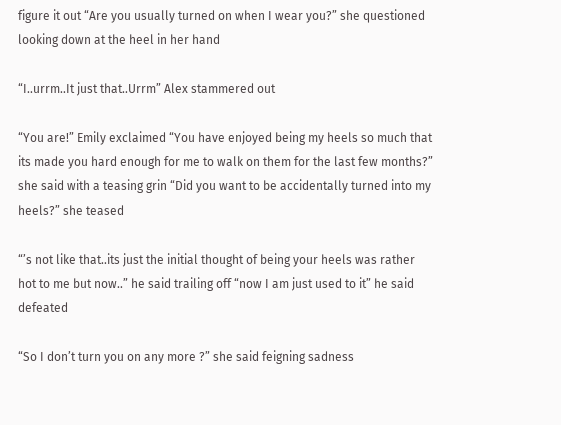figure it out “Are you usually turned on when I wear you?” she questioned looking down at the heel in her hand

“I..urrm..It just that..Urrm” Alex stammered out

“You are!” Emily exclaimed “You have enjoyed being my heels so much that its made you hard enough for me to walk on them for the last few months?” she said with a teasing grin “Did you want to be accidentally turned into my heels?” she teased

“’s not like that..its just the initial thought of being your heels was rather hot to me but now..” he said trailing off “now I am just used to it” he said defeated

“So I don’t turn you on any more ?” she said feigning sadness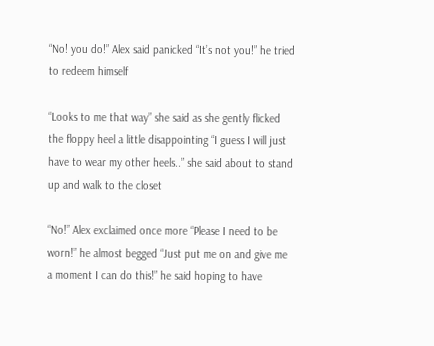“No! you do!” Alex said panicked “It’s not you!” he tried to redeem himself

“Looks to me that way” she said as she gently flicked the floppy heel a little disappointing “I guess I will just have to wear my other heels..” she said about to stand up and walk to the closet

“No!” Alex exclaimed once more “Please I need to be worn!” he almost begged “Just put me on and give me a moment I can do this!” he said hoping to have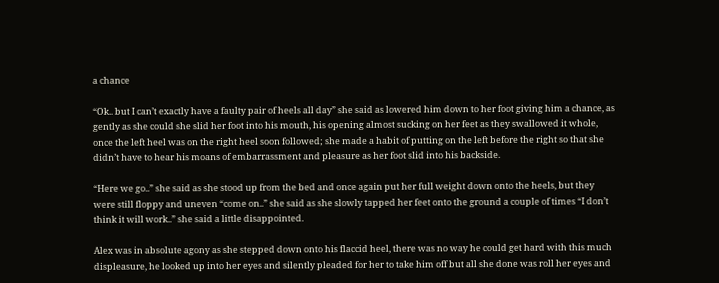a chance

“Ok.. but I can’t exactly have a faulty pair of heels all day” she said as lowered him down to her foot giving him a chance, as gently as she could she slid her foot into his mouth, his opening almost sucking on her feet as they swallowed it whole, once the left heel was on the right heel soon followed; she made a habit of putting on the left before the right so that she didn’t have to hear his moans of embarrassment and pleasure as her foot slid into his backside.

“Here we go..” she said as she stood up from the bed and once again put her full weight down onto the heels, but they were still floppy and uneven “come on..” she said as she slowly tapped her feet onto the ground a couple of times “I don’t think it will work..” she said a little disappointed.

Alex was in absolute agony as she stepped down onto his flaccid heel, there was no way he could get hard with this much displeasure, he looked up into her eyes and silently pleaded for her to take him off but all she done was roll her eyes and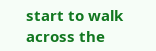start to walk across the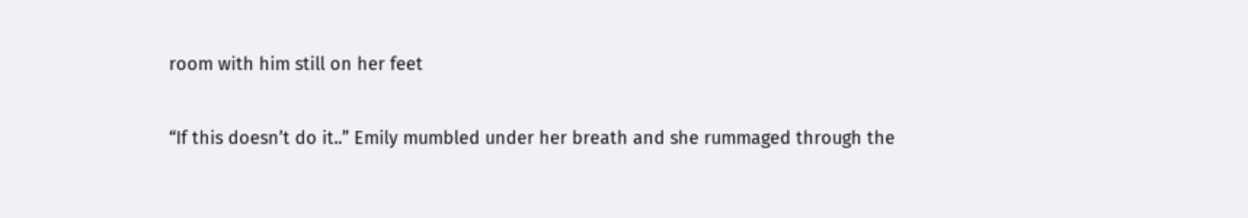room with him still on her feet

“If this doesn’t do it..” Emily mumbled under her breath and she rummaged through the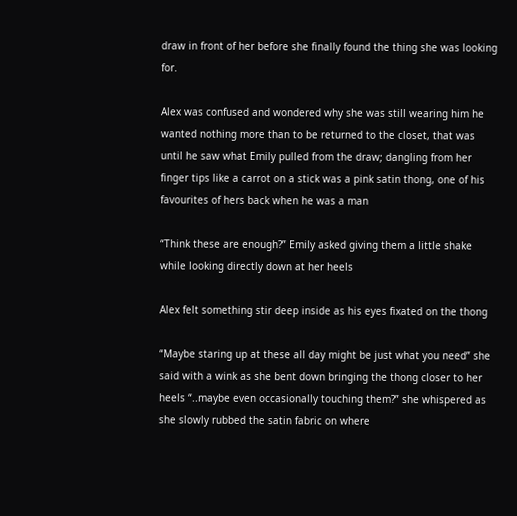draw in front of her before she finally found the thing she was looking for.

Alex was confused and wondered why she was still wearing him he wanted nothing more than to be returned to the closet, that was until he saw what Emily pulled from the draw; dangling from her finger tips like a carrot on a stick was a pink satin thong, one of his favourites of hers back when he was a man

“Think these are enough?” Emily asked giving them a little shake while looking directly down at her heels

Alex felt something stir deep inside as his eyes fixated on the thong

“Maybe staring up at these all day might be just what you need” she said with a wink as she bent down bringing the thong closer to her heels “..maybe even occasionally touching them?” she whispered as she slowly rubbed the satin fabric on where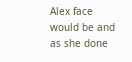Alex face would be and as she done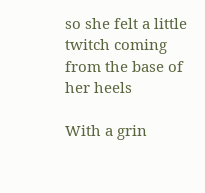so she felt a little twitch coming from the base of her heels

With a grin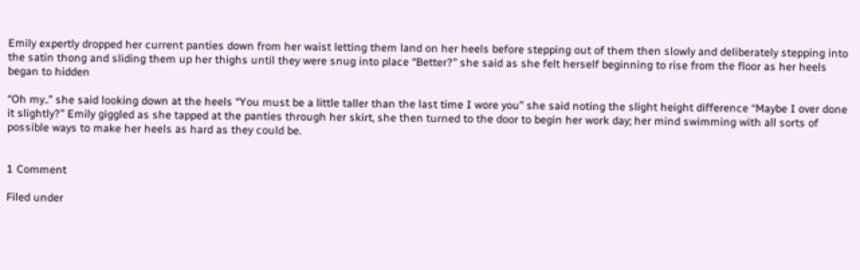Emily expertly dropped her current panties down from her waist letting them land on her heels before stepping out of them then slowly and deliberately stepping into the satin thong and sliding them up her thighs until they were snug into place “Better?” she said as she felt herself beginning to rise from the floor as her heels began to hidden

“Oh my..” she said looking down at the heels “You must be a little taller than the last time I wore you” she said noting the slight height difference “Maybe I over done it slightly?” Emily giggled as she tapped at the panties through her skirt, she then turned to the door to begin her work day; her mind swimming with all sorts of possible ways to make her heels as hard as they could be.


1 Comment

Filed under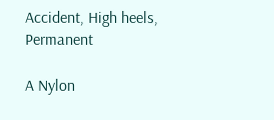Accident, High heels, Permanent

A Nylon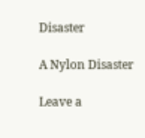Disaster

A Nylon Disaster

Leave a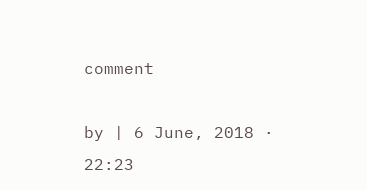comment

by | 6 June, 2018 · 22:23